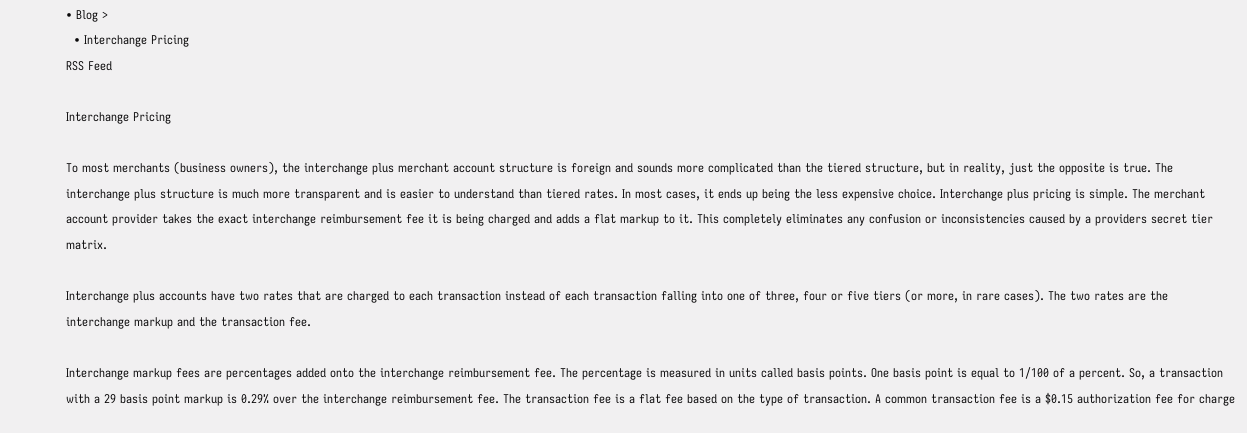• Blog >
  • Interchange Pricing
RSS Feed

Interchange Pricing

To most merchants (business owners), the interchange plus merchant account structure is foreign and sounds more complicated than the tiered structure, but in reality, just the opposite is true. The interchange plus structure is much more transparent and is easier to understand than tiered rates. In most cases, it ends up being the less expensive choice. Interchange plus pricing is simple. The merchant account provider takes the exact interchange reimbursement fee it is being charged and adds a flat markup to it. This completely eliminates any confusion or inconsistencies caused by a providers secret tier matrix.

Interchange plus accounts have two rates that are charged to each transaction instead of each transaction falling into one of three, four or five tiers (or more, in rare cases). The two rates are the interchange markup and the transaction fee.

Interchange markup fees are percentages added onto the interchange reimbursement fee. The percentage is measured in units called basis points. One basis point is equal to 1/100 of a percent. So, a transaction with a 29 basis point markup is 0.29% over the interchange reimbursement fee. The transaction fee is a flat fee based on the type of transaction. A common transaction fee is a $0.15 authorization fee for charge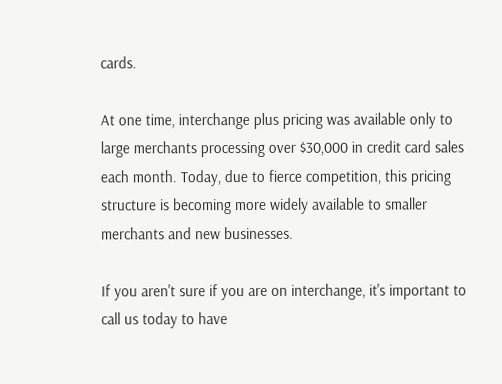cards.

At one time, interchange plus pricing was available only to large merchants processing over $30,000 in credit card sales each month. Today, due to fierce competition, this pricing structure is becoming more widely available to smaller merchants and new businesses.

If you aren't sure if you are on interchange, it's important to call us today to have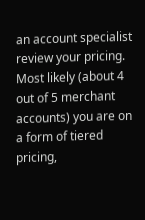an account specialist review your pricing. Most likely (about 4 out of 5 merchant accounts) you are on a form of tiered pricing,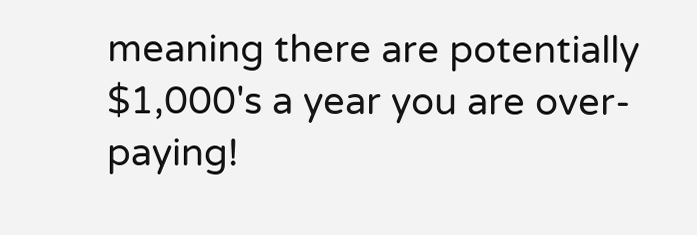meaning there are potentially $1,000's a year you are over-paying!